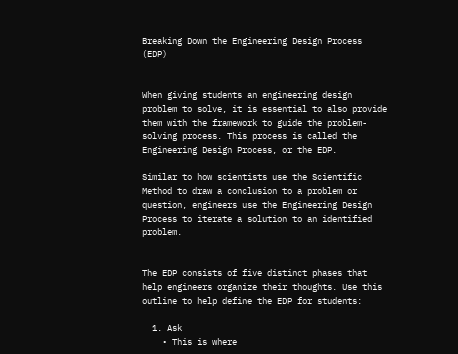Breaking Down the Engineering Design Process (EDP)


When giving students an engineering design problem to solve, it is essential to also provide them with the framework to guide the problem-solving process. This process is called the Engineering Design Process, or the EDP.

Similar to how scientists use the Scientific Method to draw a conclusion to a problem or question, engineers use the Engineering Design Process to iterate a solution to an identified problem.


The EDP consists of five distinct phases that help engineers organize their thoughts. Use this outline to help define the EDP for students:

  1. Ask
    • This is where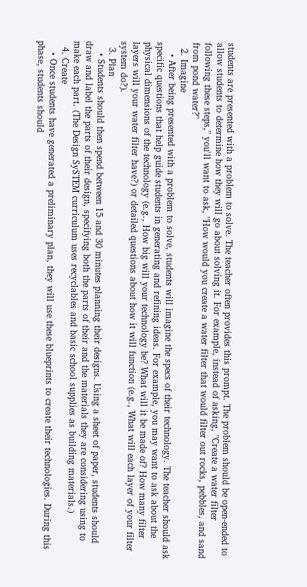students are presented with a problem to solve. The teacher often provides this prompt. The problem should be open-ended to allow students to determine how they will go about solving it. For example, instead of asking, "Create a water filter following these steps," you'll want to ask, "How would you create a water filter that would filter out rocks, pebbles, and sand from pond water?"
  2. Imagine
    • After being presented with a problem to solve, students will imagine the specs of their technology. The teacher should ask specific questions that help guide students in generating and refining ideas. For example, you may want to ask about the physical dimensions of the technology (e.g., How big will your technology be? What will it be made of? How many filter layers will your water filter have?) or detailed questions about how it will function (e.g., What will each layer of your filter system do?).
  3. Plan
    • Students should then spend between 15 and 30 minutes planning their designs. Using a sheet of paper, students should draw and label the parts of their design, specifying both the parts of their and the materials they are considering using to make each part. (The Design SySTEM curriculum uses recyclables and basic school supplies as building materials.)
  4. Create
    • Once students have generated a preliminary plan, they will use these blueprints to create their technologies. During this phase, students should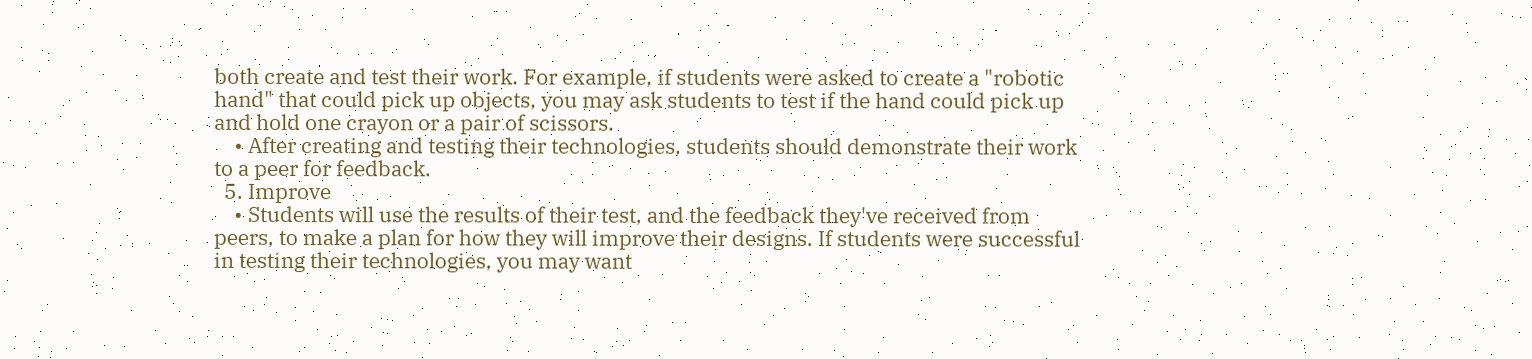both create and test their work. For example, if students were asked to create a "robotic hand" that could pick up objects, you may ask students to test if the hand could pick up and hold one crayon or a pair of scissors.
    • After creating and testing their technologies, students should demonstrate their work to a peer for feedback.
  5. Improve
    • Students will use the results of their test, and the feedback they've received from peers, to make a plan for how they will improve their designs. If students were successful in testing their technologies, you may want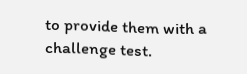to provide them with a challenge test.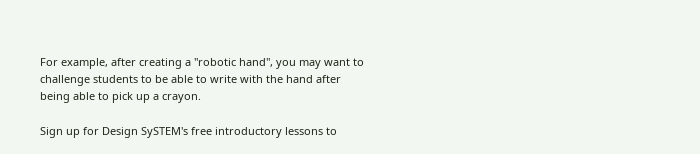For example, after creating a "robotic hand", you may want to challenge students to be able to write with the hand after being able to pick up a crayon.

Sign up for Design SySTEM's free introductory lessons to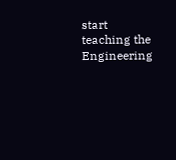start teaching the Engineering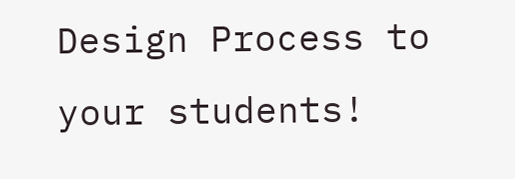Design Process to your students!